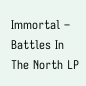Immortal – Battles In The North LP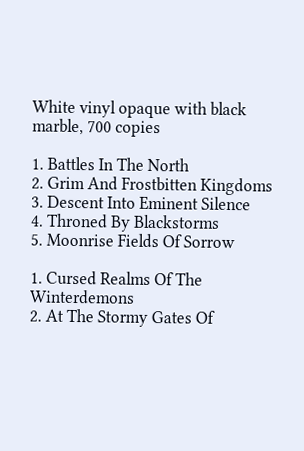White vinyl opaque with black marble, 700 copies

1. Battles In The North
2. Grim And Frostbitten Kingdoms
3. Descent Into Eminent Silence
4. Throned By Blackstorms
5. Moonrise Fields Of Sorrow

1. Cursed Realms Of The Winterdemons
2. At The Stormy Gates Of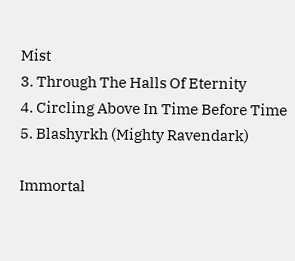Mist
3. Through The Halls Of Eternity
4. Circling Above In Time Before Time
5. Blashyrkh (Mighty Ravendark)

Immortal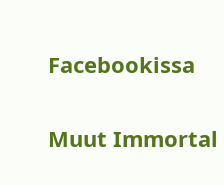Facebookissa

Muut Immortal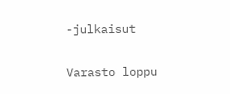-julkaisut

Varasto loppu